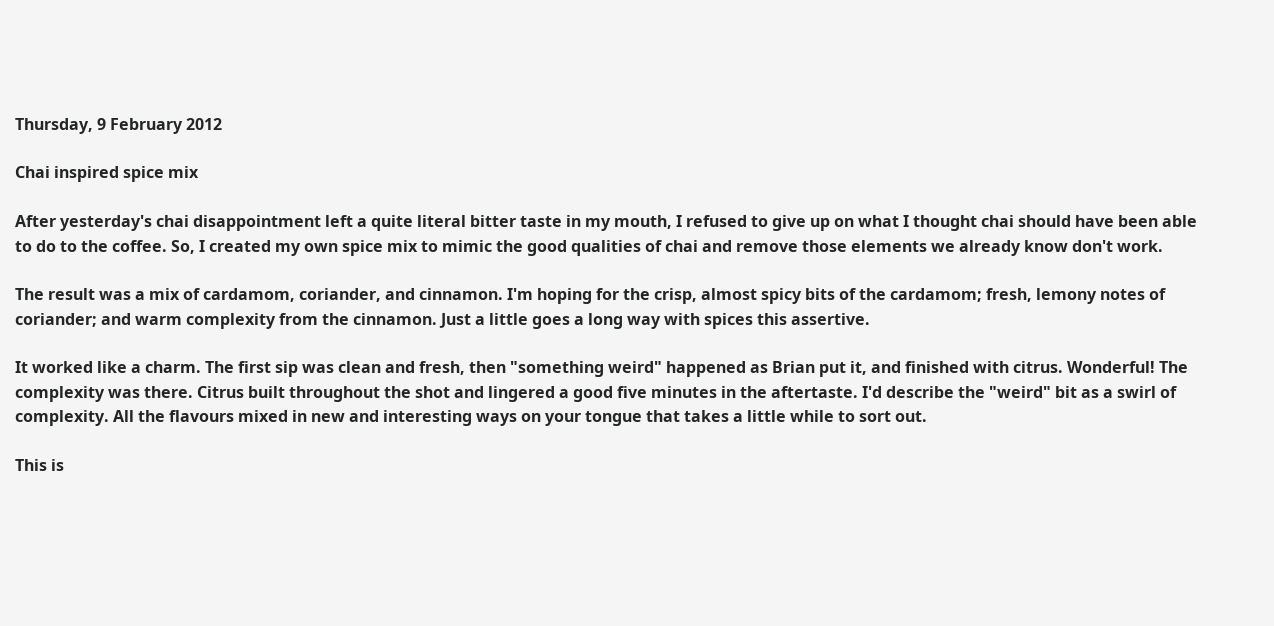Thursday, 9 February 2012

Chai inspired spice mix

After yesterday's chai disappointment left a quite literal bitter taste in my mouth, I refused to give up on what I thought chai should have been able to do to the coffee. So, I created my own spice mix to mimic the good qualities of chai and remove those elements we already know don't work.

The result was a mix of cardamom, coriander, and cinnamon. I'm hoping for the crisp, almost spicy bits of the cardamom; fresh, lemony notes of coriander; and warm complexity from the cinnamon. Just a little goes a long way with spices this assertive.

It worked like a charm. The first sip was clean and fresh, then "something weird" happened as Brian put it, and finished with citrus. Wonderful! The complexity was there. Citrus built throughout the shot and lingered a good five minutes in the aftertaste. I'd describe the "weird" bit as a swirl of complexity. All the flavours mixed in new and interesting ways on your tongue that takes a little while to sort out.

This is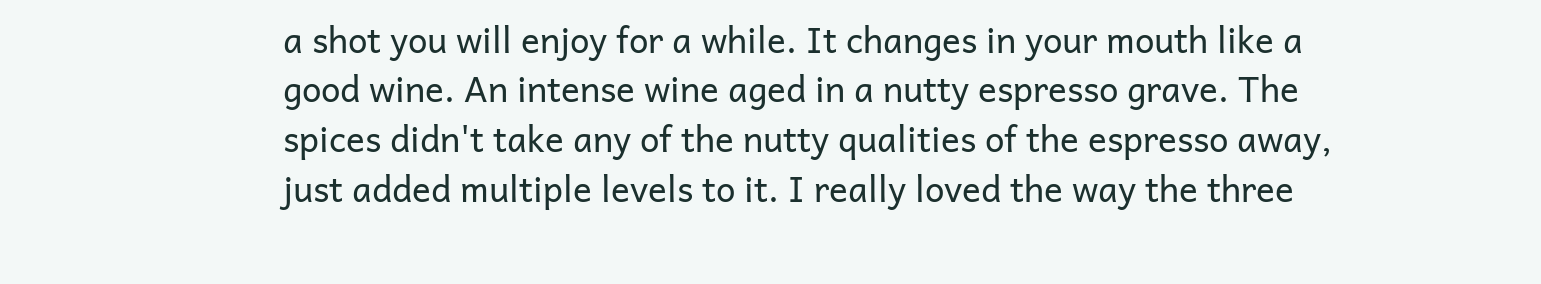a shot you will enjoy for a while. It changes in your mouth like a good wine. An intense wine aged in a nutty espresso grave. The spices didn't take any of the nutty qualities of the espresso away, just added multiple levels to it. I really loved the way the three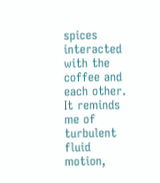spices interacted with the coffee and each other. It reminds me of turbulent fluid motion,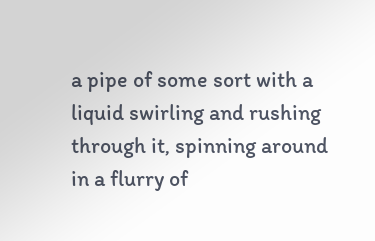a pipe of some sort with a liquid swirling and rushing through it, spinning around in a flurry of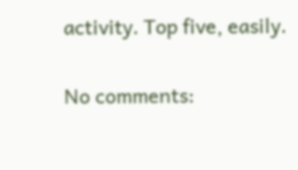activity. Top five, easily.

No comments: